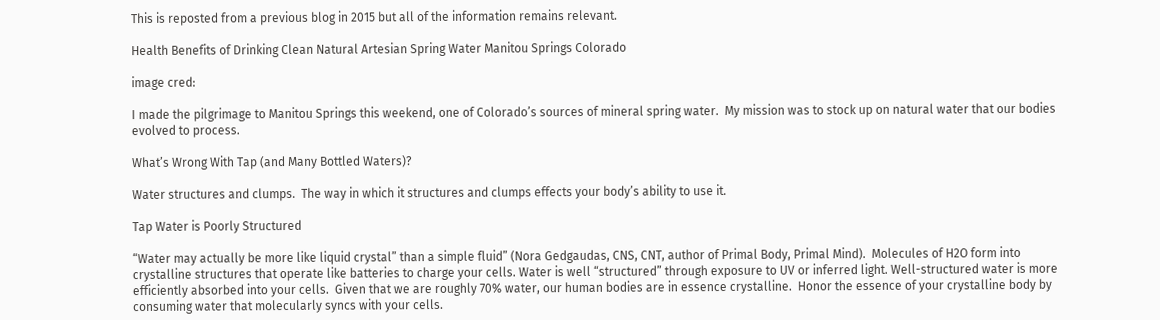This is reposted from a previous blog in 2015 but all of the information remains relevant.

Health Benefits of Drinking Clean Natural Artesian Spring Water Manitou Springs Colorado

image cred:

I made the pilgrimage to Manitou Springs this weekend, one of Colorado’s sources of mineral spring water.  My mission was to stock up on natural water that our bodies evolved to process.

What’s Wrong With Tap (and Many Bottled Waters)?

Water structures and clumps.  The way in which it structures and clumps effects your body’s ability to use it.

Tap Water is Poorly Structured

“Water may actually be more like liquid crystal” than a simple fluid” (Nora Gedgaudas, CNS, CNT, author of Primal Body, Primal Mind).  Molecules of H2O form into crystalline structures that operate like batteries to charge your cells. Water is well “structured” through exposure to UV or inferred light. Well-structured water is more efficiently absorbed into your cells.  Given that we are roughly 70% water, our human bodies are in essence crystalline.  Honor the essence of your crystalline body by consuming water that molecularly syncs with your cells.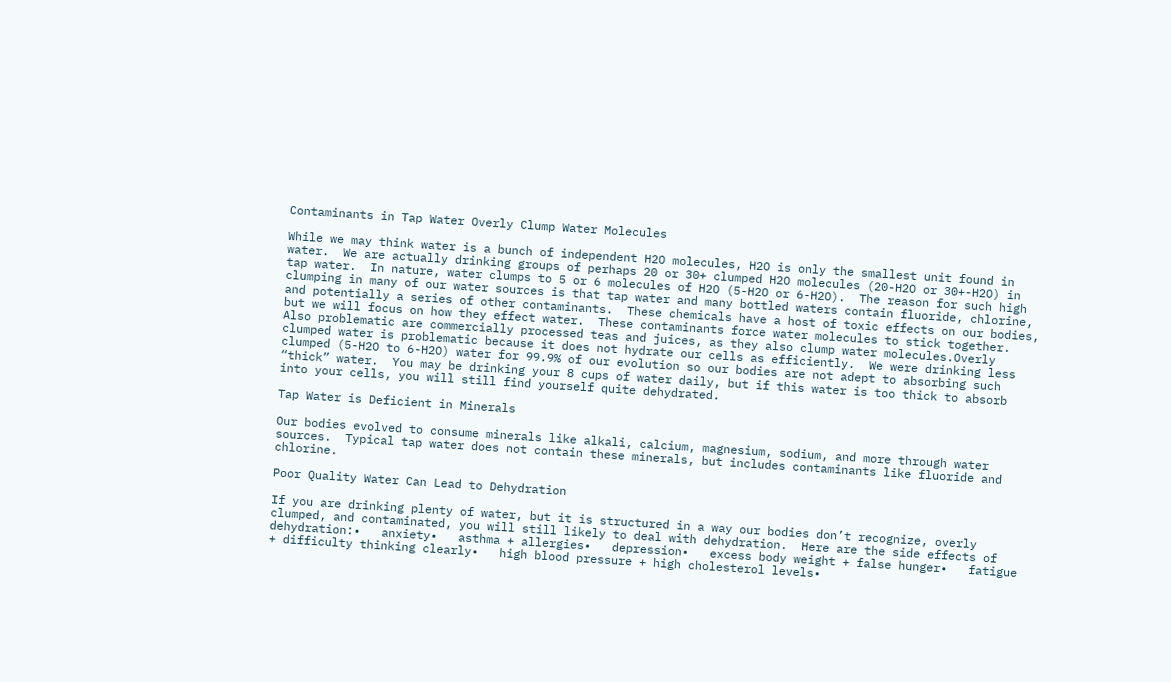Contaminants in Tap Water Overly Clump Water Molecules

While we may think water is a bunch of independent H2O molecules, H2O is only the smallest unit found in water.  We are actually drinking groups of perhaps 20 or 30+ clumped H2O molecules (20-H2O or 30+-H2O) in tap water.  In nature, water clumps to 5 or 6 molecules of H2O (5-H2O or 6-H2O).  The reason for such high clumping in many of our water sources is that tap water and many bottled waters contain fluoride, chlorine, and potentially a series of other contaminants.  These chemicals have a host of toxic effects on our bodies, but we will focus on how they effect water.  These contaminants force water molecules to stick together. Also problematic are commercially processed teas and juices, as they also clump water molecules.Overly clumped water is problematic because it does not hydrate our cells as efficiently.  We were drinking less clumped (5-H2O to 6-H2O) water for 99.9% of our evolution so our bodies are not adept to absorbing such “thick” water.  You may be drinking your 8 cups of water daily, but if this water is too thick to absorb into your cells, you will still find yourself quite dehydrated.

Tap Water is Deficient in Minerals

Our bodies evolved to consume minerals like alkali, calcium, magnesium, sodium, and more through water sources.  Typical tap water does not contain these minerals, but includes contaminants like fluoride and chlorine.

Poor Quality Water Can Lead to Dehydration

If you are drinking plenty of water, but it is structured in a way our bodies don’t recognize, overly clumped, and contaminated, you will still likely to deal with dehydration.  Here are the side effects of dehydration:•   anxiety•   asthma + allergies•   depression•   excess body weight + false hunger•   fatigue + difficulty thinking clearly•   high blood pressure + high cholesterol levels•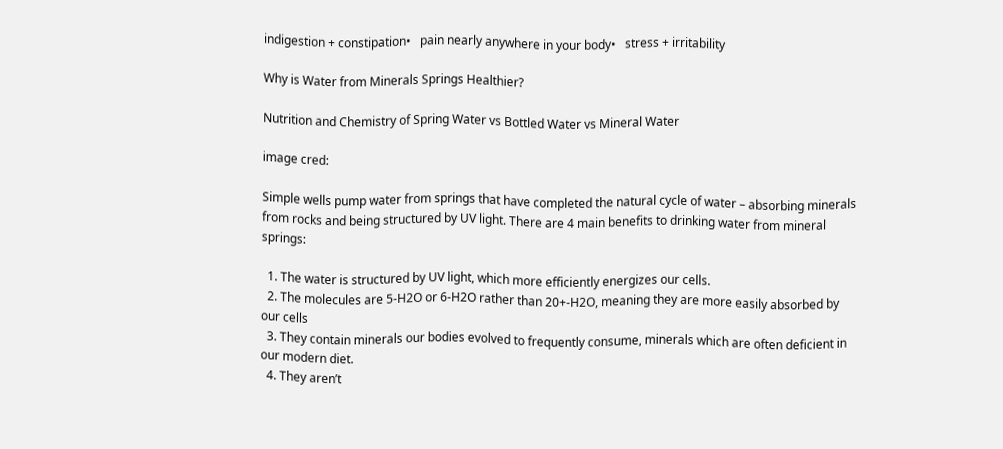indigestion + constipation•   pain nearly anywhere in your body•   stress + irritability

Why is Water from Minerals Springs Healthier?

Nutrition and Chemistry of Spring Water vs Bottled Water vs Mineral Water

image cred:

Simple wells pump water from springs that have completed the natural cycle of water – absorbing minerals from rocks and being structured by UV light. There are 4 main benefits to drinking water from mineral springs:

  1. The water is structured by UV light, which more efficiently energizes our cells.
  2. The molecules are 5-H2O or 6-H2O rather than 20+-H2O, meaning they are more easily absorbed by our cells
  3. They contain minerals our bodies evolved to frequently consume, minerals which are often deficient in our modern diet.
  4. They aren’t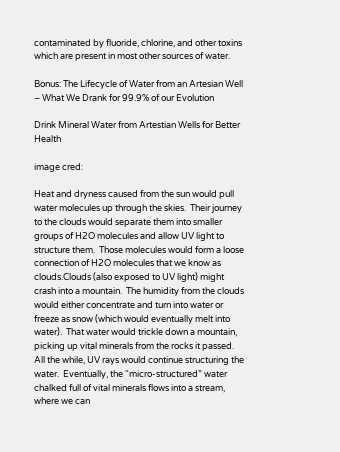contaminated by fluoride, chlorine, and other toxins which are present in most other sources of water.

Bonus: The Lifecycle of Water from an Artesian Well – What We Drank for 99.9% of our Evolution

Drink Mineral Water from Artestian Wells for Better Health

image cred:

Heat and dryness caused from the sun would pull water molecules up through the skies.  Their journey to the clouds would separate them into smaller groups of H2O molecules and allow UV light to structure them.  Those molecules would form a loose connection of H2O molecules that we know as clouds.Clouds (also exposed to UV light) might crash into a mountain.  The humidity from the clouds would either concentrate and turn into water or freeze as snow (which would eventually melt into water).  That water would trickle down a mountain, picking up vital minerals from the rocks it passed.  All the while, UV rays would continue structuring the water.  Eventually, the “micro-structured” water chalked full of vital minerals flows into a stream, where we can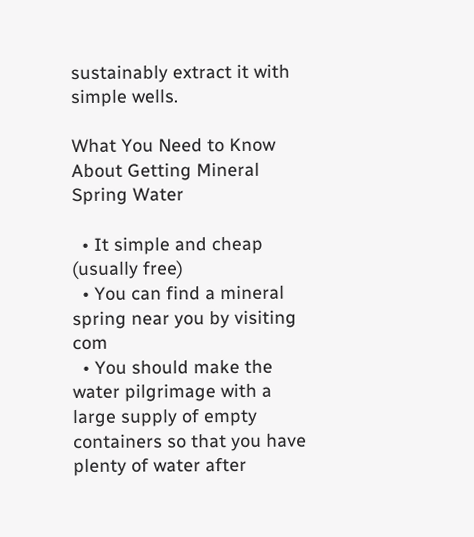sustainably extract it with simple wells.

What You Need to Know About Getting Mineral Spring Water

  • It simple and cheap (usually free)
  • You can find a mineral spring near you by visiting com
  • You should make the water pilgrimage with a large supply of empty containers so that you have plenty of water after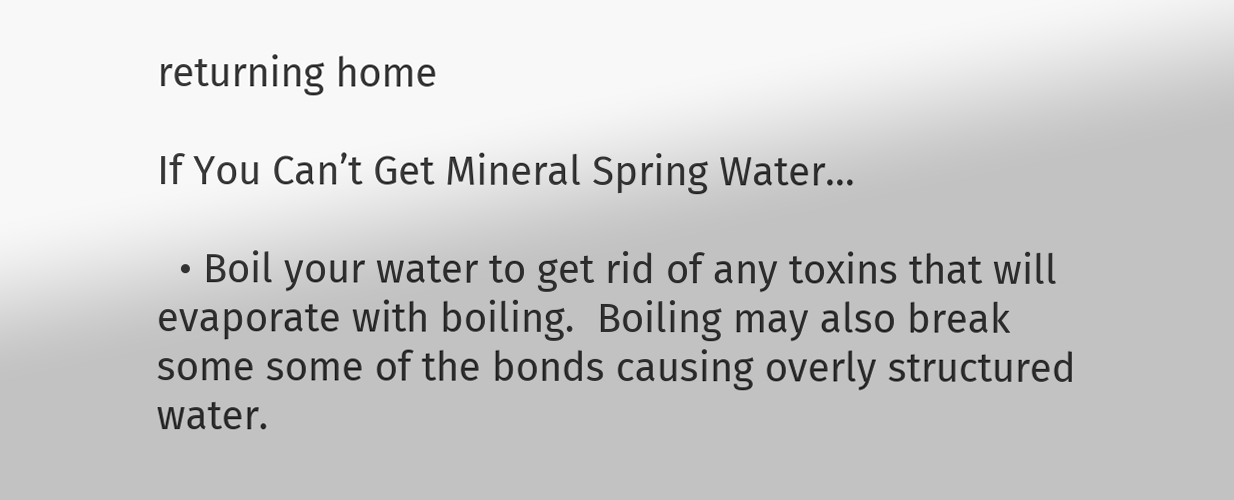returning home

If You Can’t Get Mineral Spring Water…

  • Boil your water to get rid of any toxins that will evaporate with boiling.  Boiling may also break some some of the bonds causing overly structured water.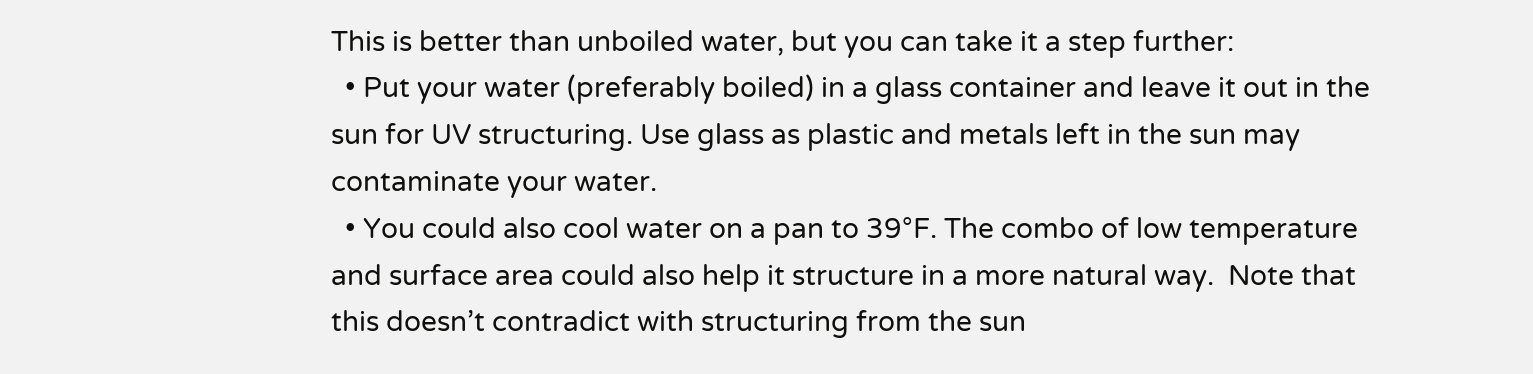This is better than unboiled water, but you can take it a step further:
  • Put your water (preferably boiled) in a glass container and leave it out in the sun for UV structuring. Use glass as plastic and metals left in the sun may contaminate your water.
  • You could also cool water on a pan to 39°F. The combo of low temperature and surface area could also help it structure in a more natural way.  Note that this doesn’t contradict with structuring from the sun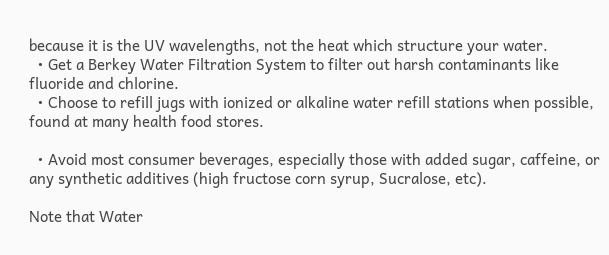because it is the UV wavelengths, not the heat which structure your water.
  • Get a Berkey Water Filtration System to filter out harsh contaminants like fluoride and chlorine.
  • Choose to refill jugs with ionized or alkaline water refill stations when possible, found at many health food stores.

  • Avoid most consumer beverages, especially those with added sugar, caffeine, or any synthetic additives (high fructose corn syrup, Sucralose, etc).

Note that Water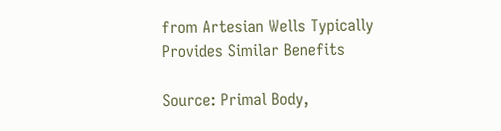from Artesian Wells Typically Provides Similar Benefits

Source: Primal Body,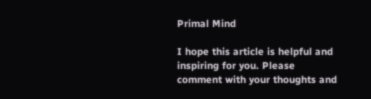Primal Mind

I hope this article is helpful and inspiring for you. Please comment with your thoughts and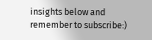insights below and remember to subscribe:)